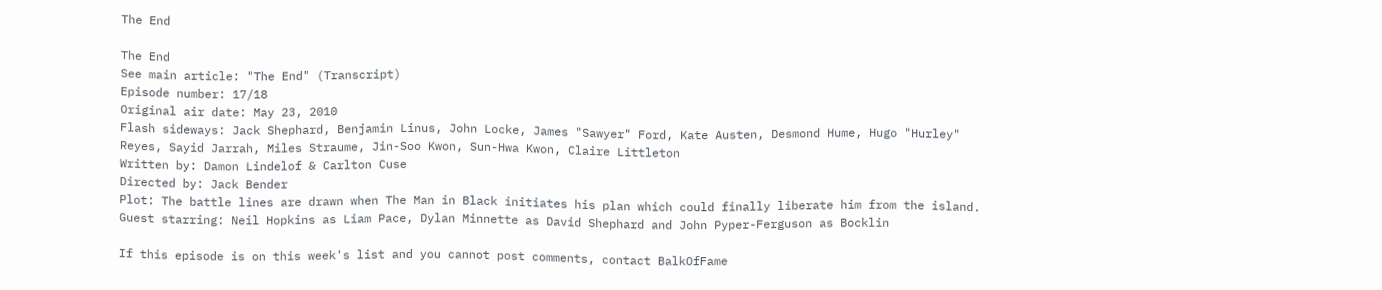The End

The End
See main article: "The End" (Transcript)
Episode number: 17/18
Original air date: May 23, 2010
Flash sideways: Jack Shephard, Benjamin Linus, John Locke, James "Sawyer" Ford, Kate Austen, Desmond Hume, Hugo "Hurley" Reyes, Sayid Jarrah, Miles Straume, Jin-Soo Kwon, Sun-Hwa Kwon, Claire Littleton
Written by: Damon Lindelof & Carlton Cuse
Directed by: Jack Bender
Plot: The battle lines are drawn when The Man in Black initiates his plan which could finally liberate him from the island.
Guest starring: Neil Hopkins as Liam Pace, Dylan Minnette as David Shephard and John Pyper-Ferguson as Bocklin

If this episode is on this week's list and you cannot post comments, contact BalkOfFame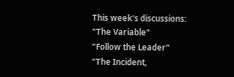This week's discussions:
"The Variable"
"Follow the Leader"
"The Incident,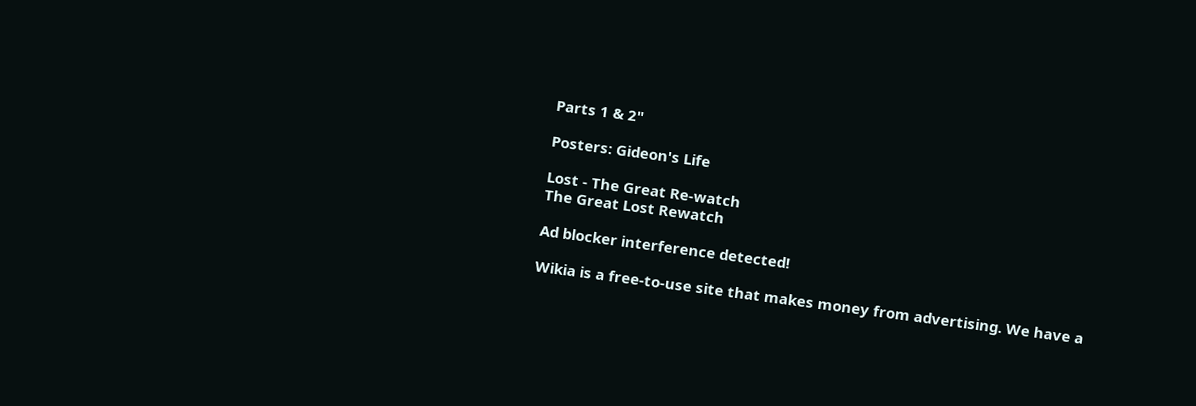Parts 1 & 2"

Posters: Gideon's Life

Lost - The Great Re-watch
The Great Lost Rewatch

Ad blocker interference detected!

Wikia is a free-to-use site that makes money from advertising. We have a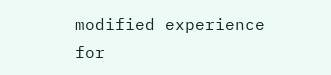modified experience for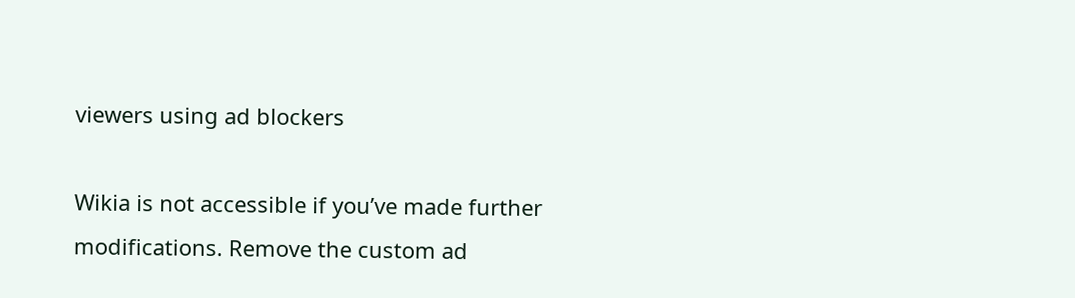viewers using ad blockers

Wikia is not accessible if you’ve made further modifications. Remove the custom ad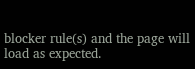blocker rule(s) and the page will load as expected.